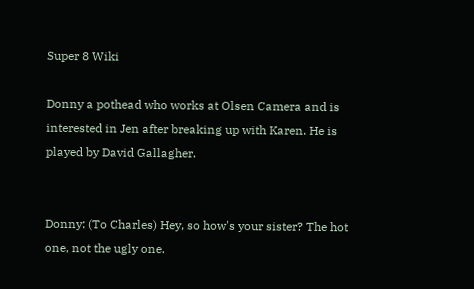Super 8 Wiki

Donny a pothead who works at Olsen Camera and is interested in Jen after breaking up with Karen. He is played by David Gallagher.


Donny: (To Charles) Hey, so how's your sister? The hot one, not the ugly one.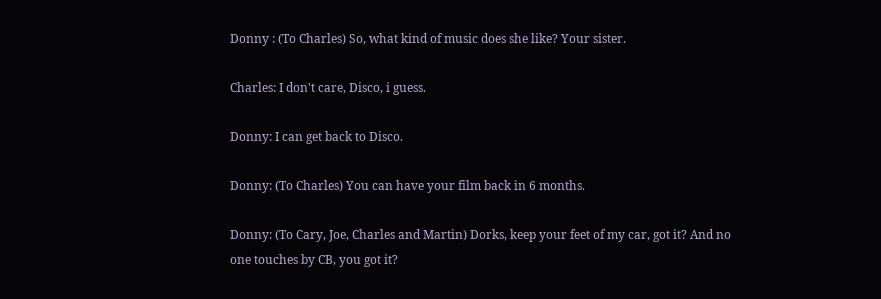Donny : (To Charles) So, what kind of music does she like? Your sister.

Charles: I don't care, Disco, i guess.

Donny: I can get back to Disco.

Donny: (To Charles) You can have your film back in 6 months.

Donny: (To Cary, Joe, Charles and Martin) Dorks, keep your feet of my car, got it? And no one touches by CB, you got it?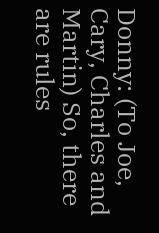Donny: (To Joe, Cary, Charles and Martin) So, there are rules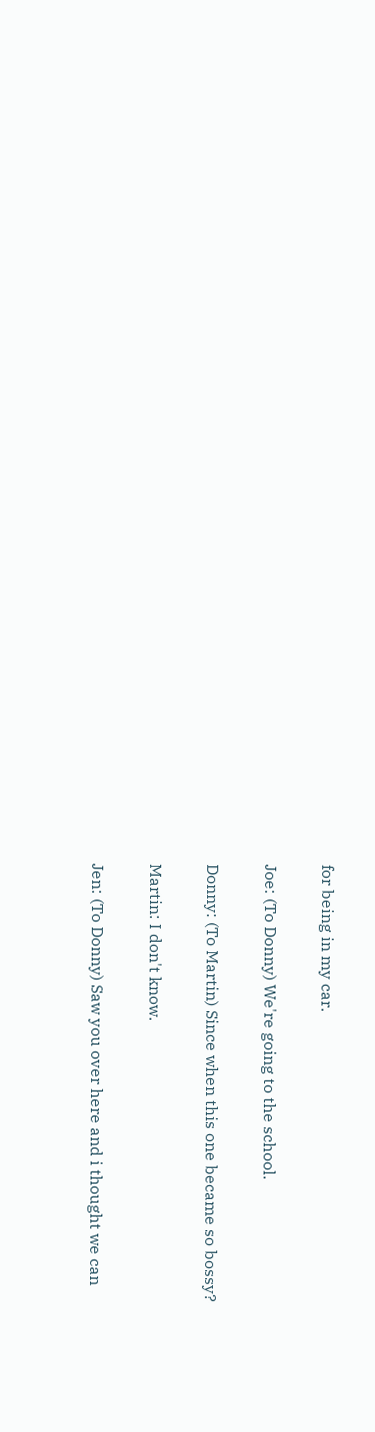for being in my car.

Joe: (To Donny) We're going to the school.

Donny: (To Martin) Since when this one became so bossy?

Martin: I don't know.

Jen: (To Donny) Saw you over here and i thought we can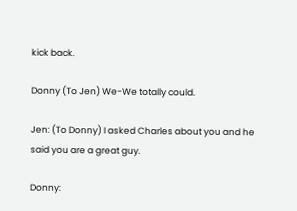kick back.

Donny (To Jen) We-We totally could.

Jen: (To Donny) I asked Charles about you and he said you are a great guy.

Donny: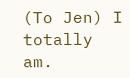(To Jen) I totally am.